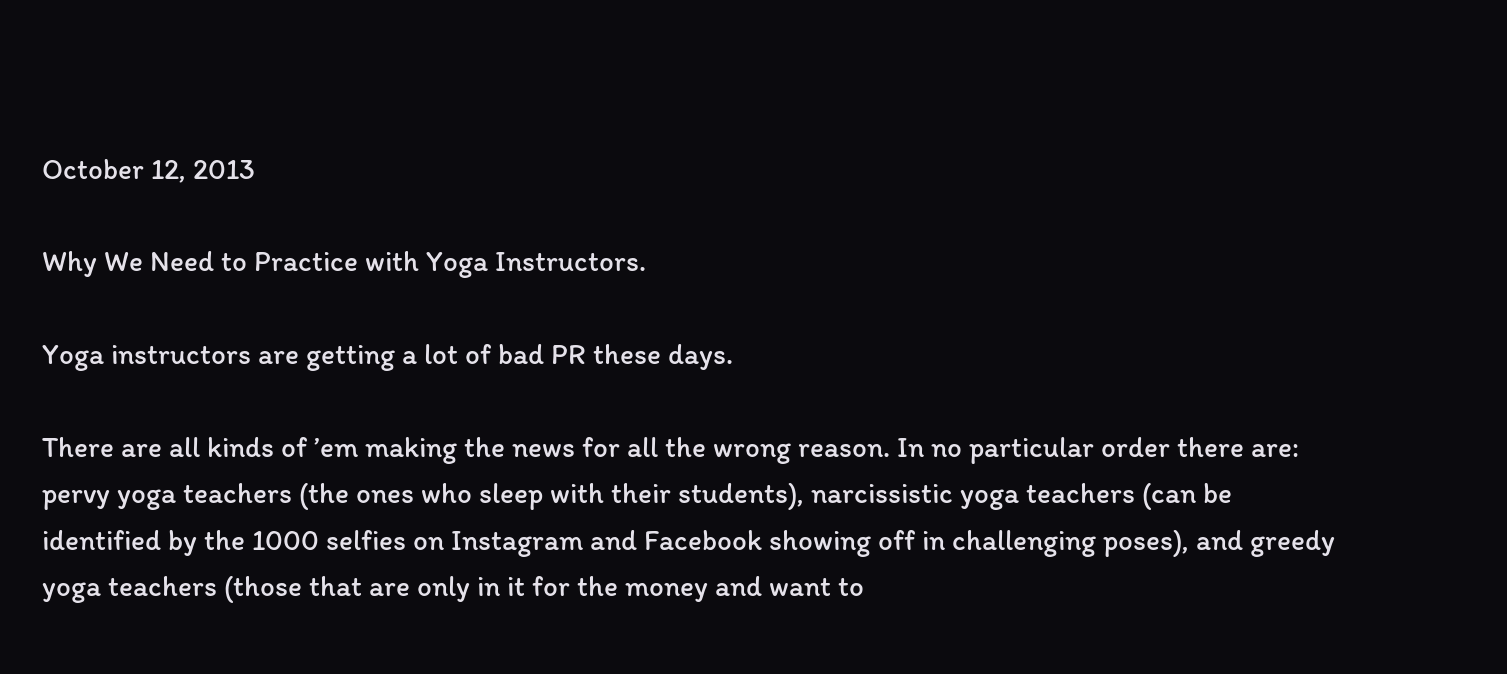October 12, 2013

Why We Need to Practice with Yoga Instructors.

Yoga instructors are getting a lot of bad PR these days.

There are all kinds of ’em making the news for all the wrong reason. In no particular order there are:  pervy yoga teachers (the ones who sleep with their students), narcissistic yoga teachers (can be identified by the 1000 selfies on Instagram and Facebook showing off in challenging poses), and greedy yoga teachers (those that are only in it for the money and want to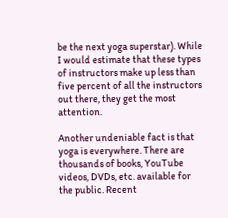be the next yoga superstar). While I would estimate that these types of instructors make up less than five percent of all the instructors out there, they get the most attention.

Another undeniable fact is that yoga is everywhere. There are thousands of books, YouTube videos, DVDs, etc. available for the public. Recent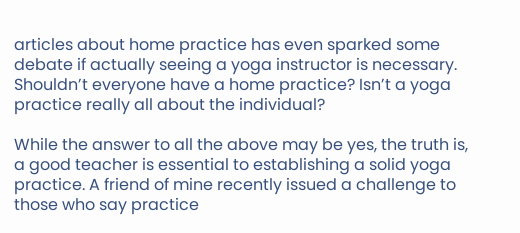articles about home practice has even sparked some debate if actually seeing a yoga instructor is necessary. Shouldn’t everyone have a home practice? Isn’t a yoga practice really all about the individual?

While the answer to all the above may be yes, the truth is, a good teacher is essential to establishing a solid yoga practice. A friend of mine recently issued a challenge to those who say practice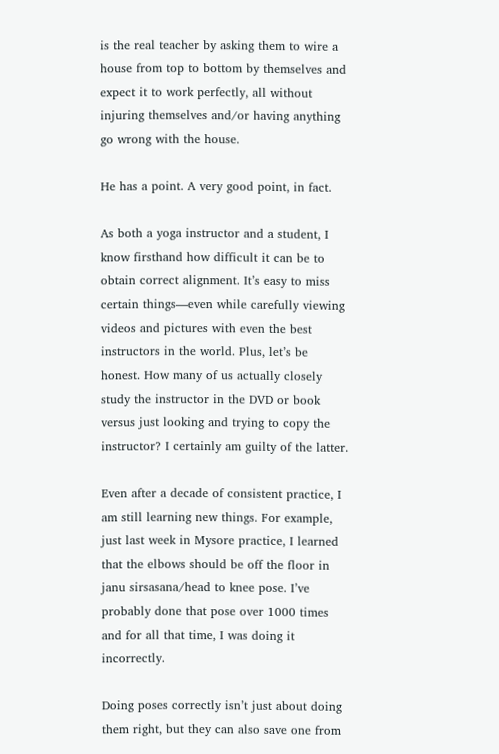is the real teacher by asking them to wire a house from top to bottom by themselves and expect it to work perfectly, all without injuring themselves and/or having anything go wrong with the house.

He has a point. A very good point, in fact.

As both a yoga instructor and a student, I know firsthand how difficult it can be to obtain correct alignment. It’s easy to miss certain things—even while carefully viewing videos and pictures with even the best instructors in the world. Plus, let’s be honest. How many of us actually closely study the instructor in the DVD or book versus just looking and trying to copy the instructor? I certainly am guilty of the latter.

Even after a decade of consistent practice, I am still learning new things. For example, just last week in Mysore practice, I learned that the elbows should be off the floor in janu sirsasana/head to knee pose. I’ve probably done that pose over 1000 times and for all that time, I was doing it incorrectly.

Doing poses correctly isn’t just about doing them right, but they can also save one from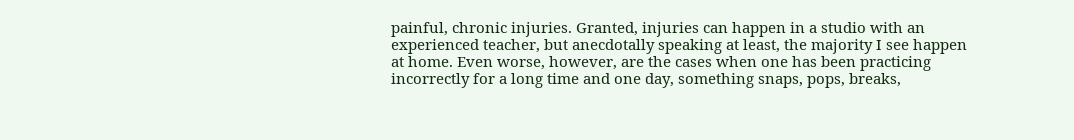painful, chronic injuries. Granted, injuries can happen in a studio with an experienced teacher, but anecdotally speaking at least, the majority I see happen at home. Even worse, however, are the cases when one has been practicing incorrectly for a long time and one day, something snaps, pops, breaks,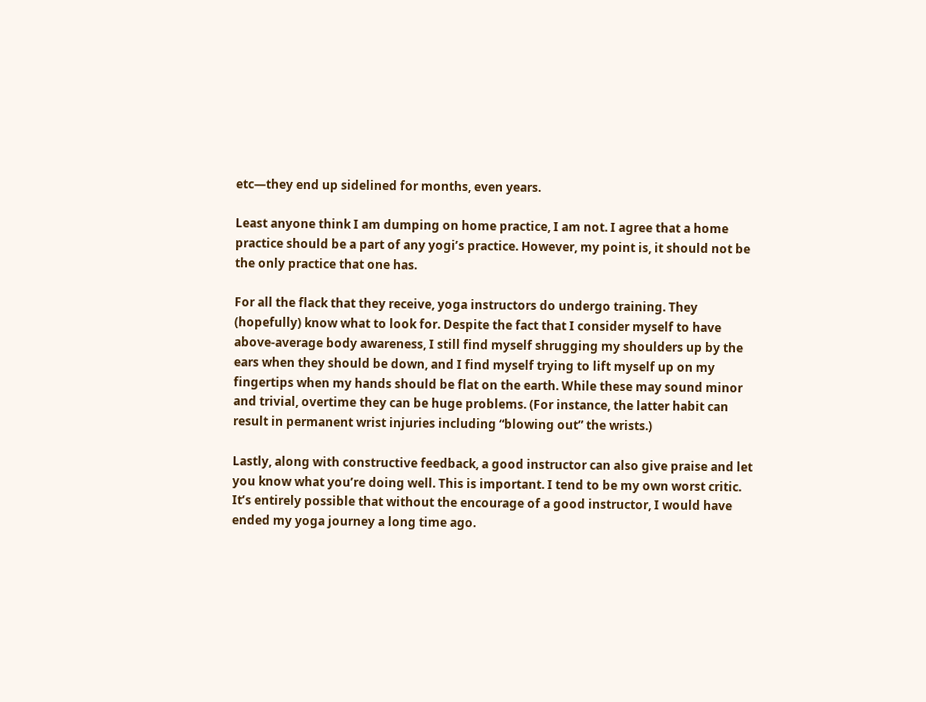etc—they end up sidelined for months, even years.

Least anyone think I am dumping on home practice, I am not. I agree that a home practice should be a part of any yogi’s practice. However, my point is, it should not be the only practice that one has.

For all the flack that they receive, yoga instructors do undergo training. They (hopefully) know what to look for. Despite the fact that I consider myself to have above-average body awareness, I still find myself shrugging my shoulders up by the ears when they should be down, and I find myself trying to lift myself up on my fingertips when my hands should be flat on the earth. While these may sound minor and trivial, overtime they can be huge problems. (For instance, the latter habit can result in permanent wrist injuries including “blowing out” the wrists.)

Lastly, along with constructive feedback, a good instructor can also give praise and let you know what you’re doing well. This is important. I tend to be my own worst critic. It’s entirely possible that without the encourage of a good instructor, I would have ended my yoga journey a long time ago.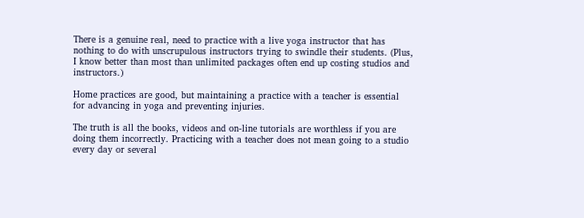There is a genuine real, need to practice with a live yoga instructor that has nothing to do with unscrupulous instructors trying to swindle their students. (Plus, I know better than most than unlimited packages often end up costing studios and instructors.)

Home practices are good, but maintaining a practice with a teacher is essential for advancing in yoga and preventing injuries.

The truth is all the books, videos and on-line tutorials are worthless if you are doing them incorrectly. Practicing with a teacher does not mean going to a studio every day or several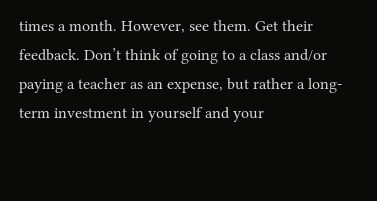times a month. However, see them. Get their feedback. Don’t think of going to a class and/or paying a teacher as an expense, but rather a long-term investment in yourself and your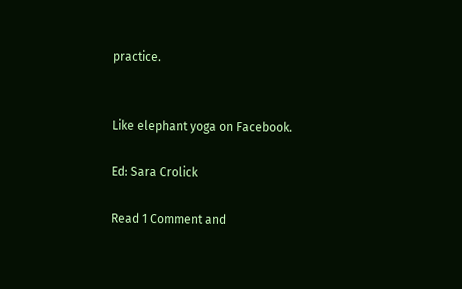practice.


Like elephant yoga on Facebook.

Ed: Sara Crolick

Read 1 Comment and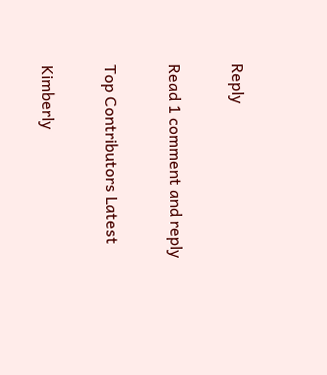Reply

Read 1 comment and reply

Top Contributors Latest

Kimberly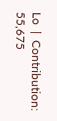Lo  |  Contribution: 55,675